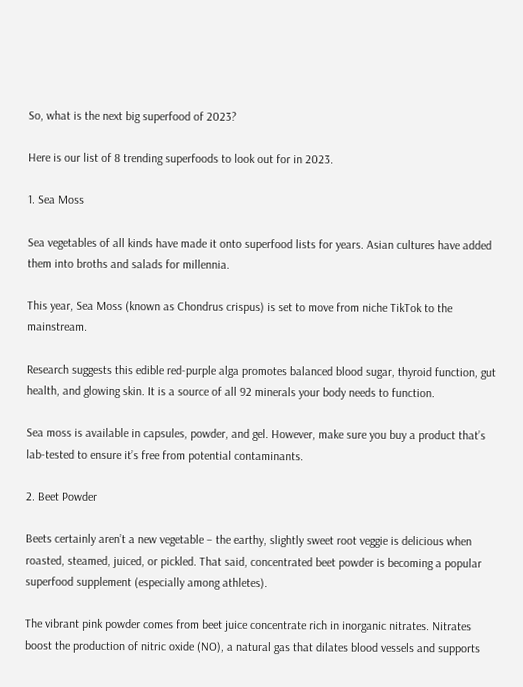So, what is the next big superfood of 2023?

Here is our list of 8 trending superfoods to look out for in 2023.

1. Sea Moss

Sea vegetables of all kinds have made it onto superfood lists for years. Asian cultures have added them into broths and salads for millennia.

This year, Sea Moss (known as Chondrus crispus) is set to move from niche TikTok to the mainstream.

Research suggests this edible red-purple alga promotes balanced blood sugar, thyroid function, gut health, and glowing skin. It is a source of all 92 minerals your body needs to function.

Sea moss is available in capsules, powder, and gel. However, make sure you buy a product that’s lab-tested to ensure it’s free from potential contaminants.

2. Beet Powder

Beets certainly aren’t a new vegetable – the earthy, slightly sweet root veggie is delicious when roasted, steamed, juiced, or pickled. That said, concentrated beet powder is becoming a popular superfood supplement (especially among athletes).

The vibrant pink powder comes from beet juice concentrate rich in inorganic nitrates. Nitrates boost the production of nitric oxide (NO), a natural gas that dilates blood vessels and supports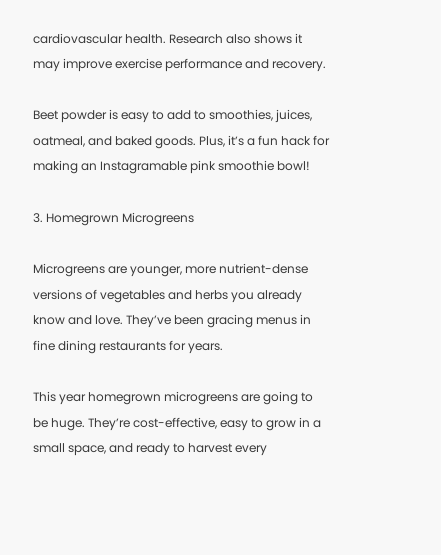cardiovascular health. Research also shows it may improve exercise performance and recovery.

Beet powder is easy to add to smoothies, juices, oatmeal, and baked goods. Plus, it’s a fun hack for making an Instagramable pink smoothie bowl!

3. Homegrown Microgreens

Microgreens are younger, more nutrient-dense versions of vegetables and herbs you already know and love. They’ve been gracing menus in fine dining restaurants for years.

This year homegrown microgreens are going to be huge. They’re cost-effective, easy to grow in a small space, and ready to harvest every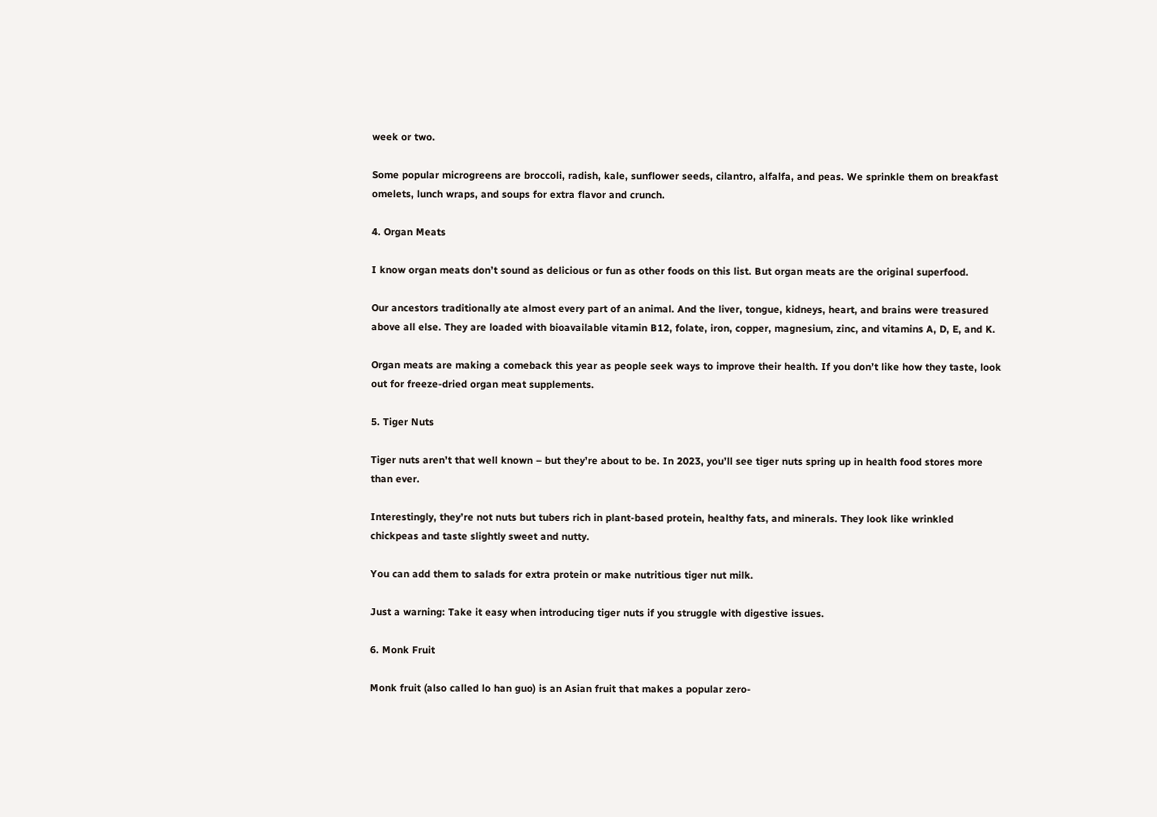week or two.

Some popular microgreens are broccoli, radish, kale, sunflower seeds, cilantro, alfalfa, and peas. We sprinkle them on breakfast omelets, lunch wraps, and soups for extra flavor and crunch.

4. Organ Meats

I know organ meats don’t sound as delicious or fun as other foods on this list. But organ meats are the original superfood.

Our ancestors traditionally ate almost every part of an animal. And the liver, tongue, kidneys, heart, and brains were treasured above all else. They are loaded with bioavailable vitamin B12, folate, iron, copper, magnesium, zinc, and vitamins A, D, E, and K.

Organ meats are making a comeback this year as people seek ways to improve their health. If you don’t like how they taste, look out for freeze-dried organ meat supplements.

5. Tiger Nuts

Tiger nuts aren’t that well known – but they’re about to be. In 2023, you’ll see tiger nuts spring up in health food stores more than ever.

Interestingly, they’re not nuts but tubers rich in plant-based protein, healthy fats, and minerals. They look like wrinkled chickpeas and taste slightly sweet and nutty.

You can add them to salads for extra protein or make nutritious tiger nut milk.

Just a warning: Take it easy when introducing tiger nuts if you struggle with digestive issues.

6. Monk Fruit

Monk fruit (also called lo han guo) is an Asian fruit that makes a popular zero-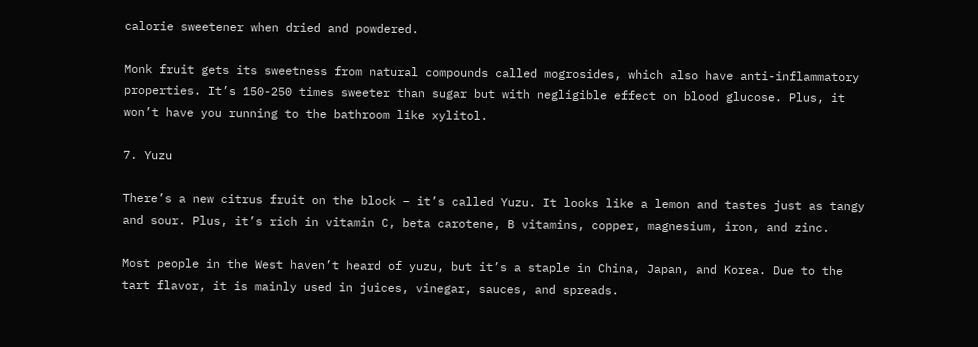calorie sweetener when dried and powdered.

Monk fruit gets its sweetness from natural compounds called mogrosides, which also have anti-inflammatory properties. It’s 150-250 times sweeter than sugar but with negligible effect on blood glucose. Plus, it won’t have you running to the bathroom like xylitol.

7. Yuzu

There’s a new citrus fruit on the block – it’s called Yuzu. It looks like a lemon and tastes just as tangy and sour. Plus, it’s rich in vitamin C, beta carotene, B vitamins, copper, magnesium, iron, and zinc.

Most people in the West haven’t heard of yuzu, but it’s a staple in China, Japan, and Korea. Due to the tart flavor, it is mainly used in juices, vinegar, sauces, and spreads.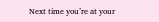Next time you’re at your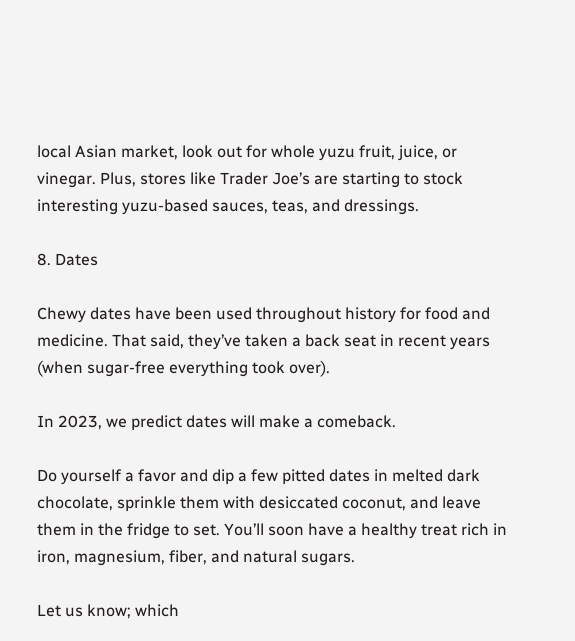local Asian market, look out for whole yuzu fruit, juice, or vinegar. Plus, stores like Trader Joe’s are starting to stock interesting yuzu-based sauces, teas, and dressings.

8. Dates

Chewy dates have been used throughout history for food and medicine. That said, they’ve taken a back seat in recent years (when sugar-free everything took over).

In 2023, we predict dates will make a comeback.

Do yourself a favor and dip a few pitted dates in melted dark chocolate, sprinkle them with desiccated coconut, and leave them in the fridge to set. You’ll soon have a healthy treat rich in iron, magnesium, fiber, and natural sugars.

Let us know; which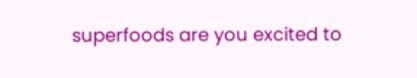superfoods are you excited to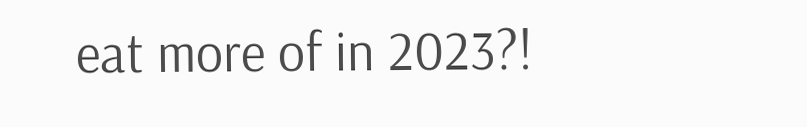eat more of in 2023?!